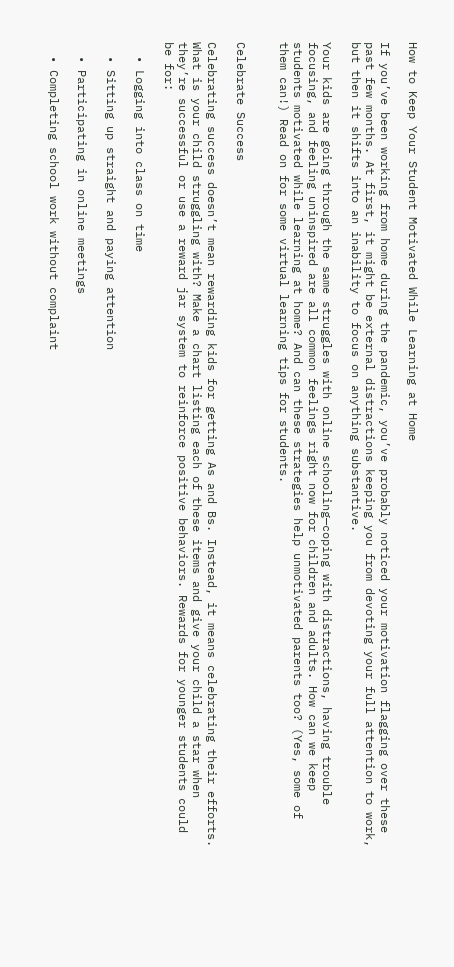How to Keep Your Student Motivated While Learning at Home

If you’ve been working from home during the pandemic, you’ve probably noticed your motivation flagging over these past few months. At first, it might be external distractions keeping you from devoting your full attention to work, but then it shifts into an inability to focus on anything substantive.

Your kids are going through the same struggles with online schooling—coping with distractions, having trouble focusing, and feeling uninspired are all common feelings right now for children and adults. How can we keep students motivated while learning at home? And can these strategies help unmotivated parents too? (Yes, some of them can!) Read on for some virtual learning tips for students.


Celebrate Success

Celebrating success doesn’t mean rewarding kids for getting As and Bs. Instead, it means celebrating their efforts. What is your child struggling with? Make a chart listing each of these items and give your child a star when they’re successful or use a reward jar system to reinforce positive behaviors. Rewards for younger students could be for:

  • Logging into class on time

  • Sitting up straight and paying attention

  • Participating in online meetings

  • Completing school work without complaint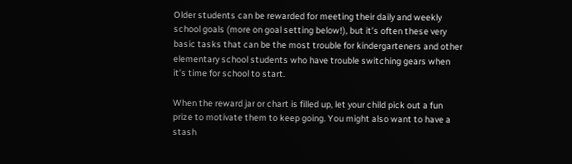Older students can be rewarded for meeting their daily and weekly school goals (more on goal setting below!), but it’s often these very basic tasks that can be the most trouble for kindergarteners and other elementary school students who have trouble switching gears when it’s time for school to start.

When the reward jar or chart is filled up, let your child pick out a fun prize to motivate them to keep going. You might also want to have a stash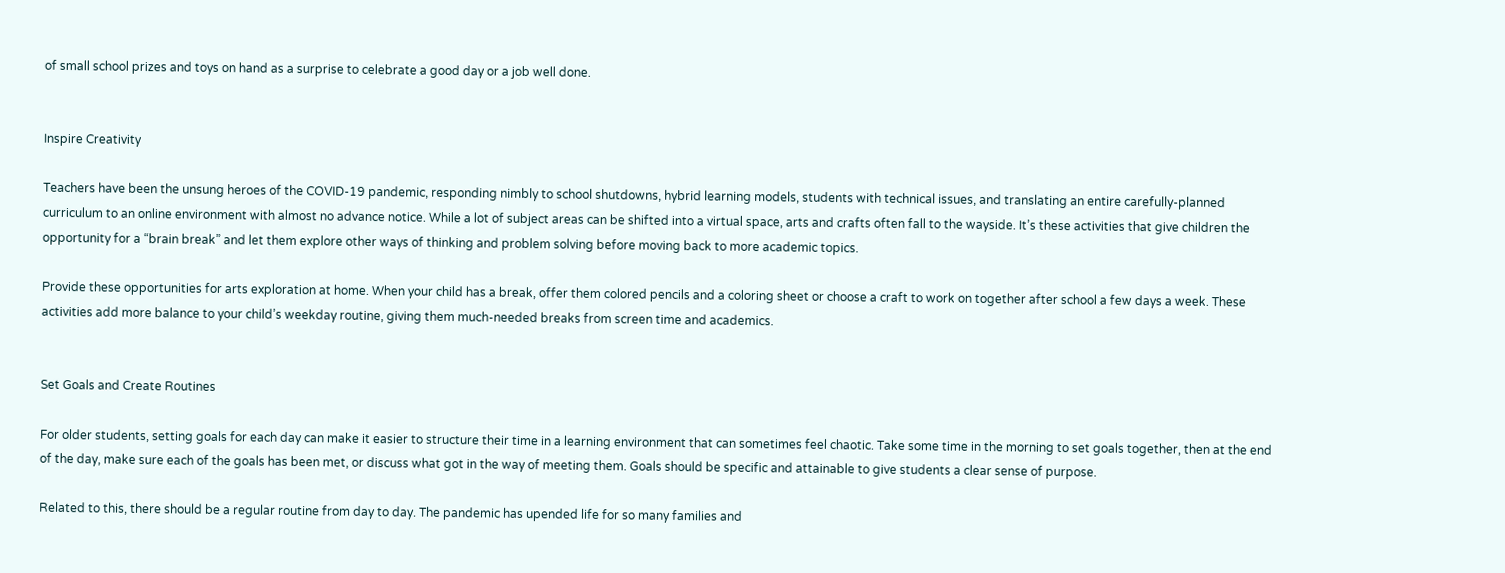of small school prizes and toys on hand as a surprise to celebrate a good day or a job well done.


Inspire Creativity

Teachers have been the unsung heroes of the COVID-19 pandemic, responding nimbly to school shutdowns, hybrid learning models, students with technical issues, and translating an entire carefully-planned curriculum to an online environment with almost no advance notice. While a lot of subject areas can be shifted into a virtual space, arts and crafts often fall to the wayside. It’s these activities that give children the opportunity for a “brain break” and let them explore other ways of thinking and problem solving before moving back to more academic topics.

Provide these opportunities for arts exploration at home. When your child has a break, offer them colored pencils and a coloring sheet or choose a craft to work on together after school a few days a week. These activities add more balance to your child’s weekday routine, giving them much-needed breaks from screen time and academics.


Set Goals and Create Routines

For older students, setting goals for each day can make it easier to structure their time in a learning environment that can sometimes feel chaotic. Take some time in the morning to set goals together, then at the end of the day, make sure each of the goals has been met, or discuss what got in the way of meeting them. Goals should be specific and attainable to give students a clear sense of purpose.

Related to this, there should be a regular routine from day to day. The pandemic has upended life for so many families and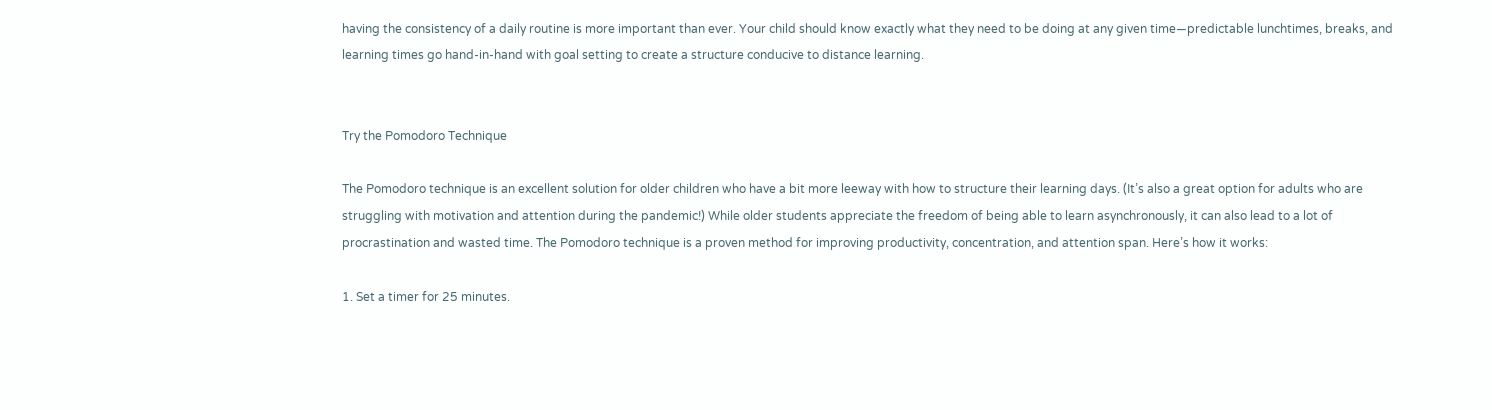having the consistency of a daily routine is more important than ever. Your child should know exactly what they need to be doing at any given time—predictable lunchtimes, breaks, and learning times go hand-in-hand with goal setting to create a structure conducive to distance learning.


Try the Pomodoro Technique

The Pomodoro technique is an excellent solution for older children who have a bit more leeway with how to structure their learning days. (It’s also a great option for adults who are struggling with motivation and attention during the pandemic!) While older students appreciate the freedom of being able to learn asynchronously, it can also lead to a lot of procrastination and wasted time. The Pomodoro technique is a proven method for improving productivity, concentration, and attention span. Here’s how it works:

1. Set a timer for 25 minutes.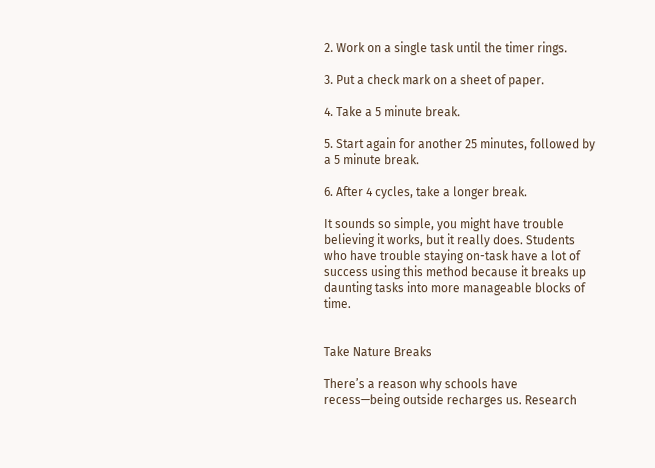2. Work on a single task until the timer rings.

3. Put a check mark on a sheet of paper.

4. Take a 5 minute break.

5. Start again for another 25 minutes, followed by a 5 minute break.

6. After 4 cycles, take a longer break.

It sounds so simple, you might have trouble believing it works, but it really does. Students who have trouble staying on-task have a lot of success using this method because it breaks up daunting tasks into more manageable blocks of time.


Take Nature Breaks

There’s a reason why schools have recess—being outside recharges us. Research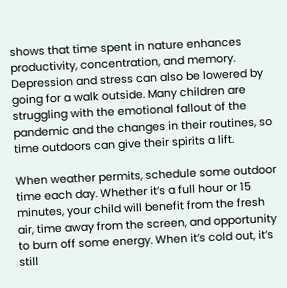shows that time spent in nature enhances productivity, concentration, and memory. Depression and stress can also be lowered by going for a walk outside. Many children are struggling with the emotional fallout of the pandemic and the changes in their routines, so time outdoors can give their spirits a lift.

When weather permits, schedule some outdoor time each day. Whether it’s a full hour or 15 minutes, your child will benefit from the fresh air, time away from the screen, and opportunity to burn off some energy. When it’s cold out, it’s still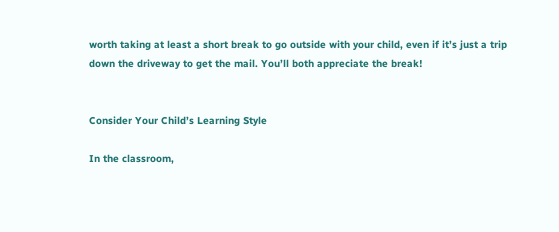worth taking at least a short break to go outside with your child, even if it’s just a trip down the driveway to get the mail. You’ll both appreciate the break!


Consider Your Child’s Learning Style

In the classroom,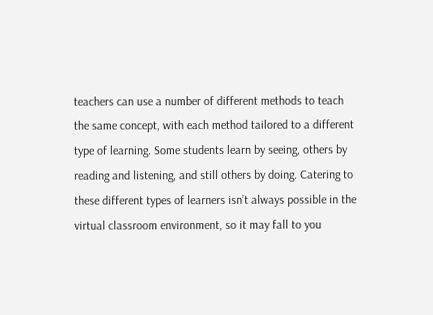teachers can use a number of different methods to teach the same concept, with each method tailored to a different type of learning. Some students learn by seeing, others by reading and listening, and still others by doing. Catering to these different types of learners isn’t always possible in the virtual classroom environment, so it may fall to you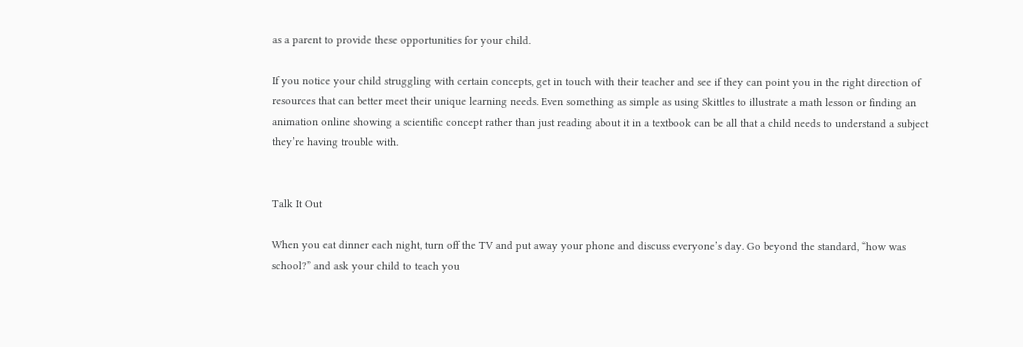as a parent to provide these opportunities for your child.

If you notice your child struggling with certain concepts, get in touch with their teacher and see if they can point you in the right direction of resources that can better meet their unique learning needs. Even something as simple as using Skittles to illustrate a math lesson or finding an animation online showing a scientific concept rather than just reading about it in a textbook can be all that a child needs to understand a subject they’re having trouble with.


Talk It Out

When you eat dinner each night, turn off the TV and put away your phone and discuss everyone’s day. Go beyond the standard, “how was school?” and ask your child to teach you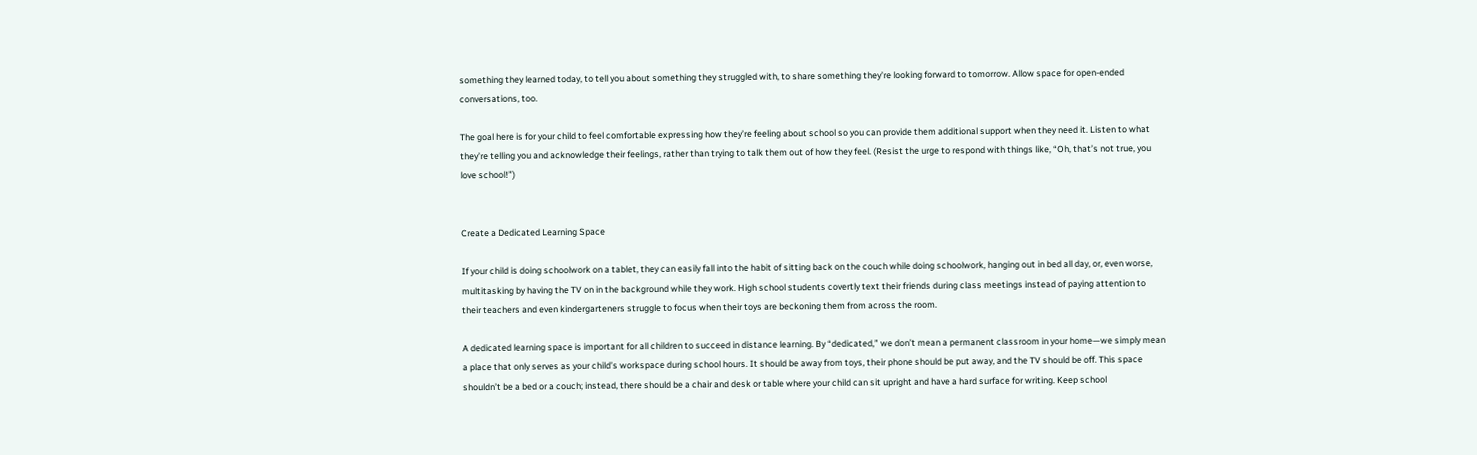something they learned today, to tell you about something they struggled with, to share something they’re looking forward to tomorrow. Allow space for open-ended conversations, too.

The goal here is for your child to feel comfortable expressing how they’re feeling about school so you can provide them additional support when they need it. Listen to what they’re telling you and acknowledge their feelings, rather than trying to talk them out of how they feel. (Resist the urge to respond with things like, “Oh, that’s not true, you love school!”)


Create a Dedicated Learning Space

If your child is doing schoolwork on a tablet, they can easily fall into the habit of sitting back on the couch while doing schoolwork, hanging out in bed all day, or, even worse, multitasking by having the TV on in the background while they work. High school students covertly text their friends during class meetings instead of paying attention to their teachers and even kindergarteners struggle to focus when their toys are beckoning them from across the room.

A dedicated learning space is important for all children to succeed in distance learning. By “dedicated,” we don’t mean a permanent classroom in your home—we simply mean a place that only serves as your child’s workspace during school hours. It should be away from toys, their phone should be put away, and the TV should be off. This space shouldn’t be a bed or a couch; instead, there should be a chair and desk or table where your child can sit upright and have a hard surface for writing. Keep school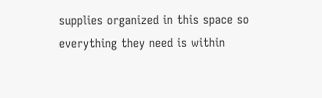supplies organized in this space so everything they need is within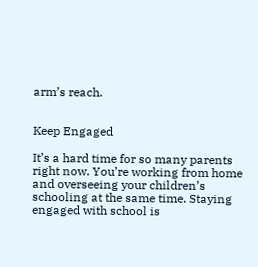arm’s reach.


Keep Engaged

It’s a hard time for so many parents right now. You’re working from home and overseeing your children’s schooling at the same time. Staying engaged with school is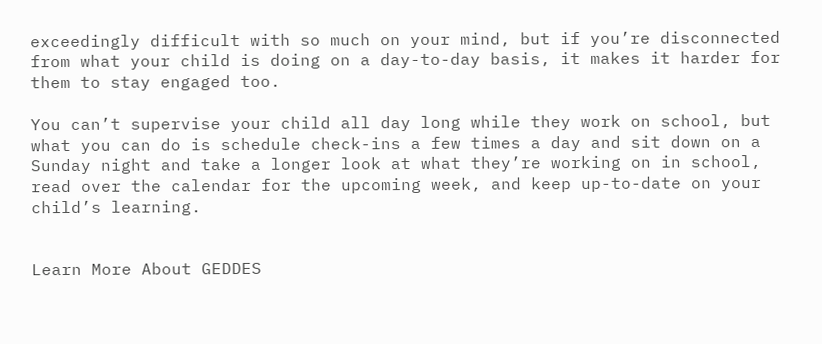exceedingly difficult with so much on your mind, but if you’re disconnected from what your child is doing on a day-to-day basis, it makes it harder for them to stay engaged too.

You can’t supervise your child all day long while they work on school, but what you can do is schedule check-ins a few times a day and sit down on a Sunday night and take a longer look at what they’re working on in school, read over the calendar for the upcoming week, and keep up-to-date on your child’s learning.


Learn More About GEDDES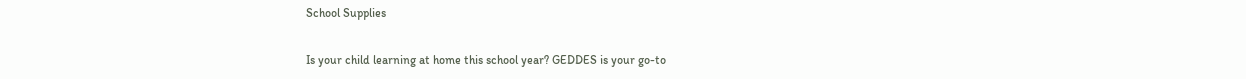School Supplies

Is your child learning at home this school year? GEDDES is your go-to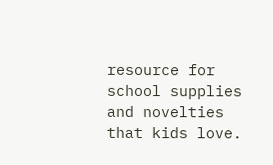resource for school supplies and novelties that kids love.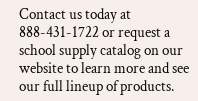Contact us today at 888-431-1722 or request a school supply catalog on our website to learn more and see our full lineup of products.